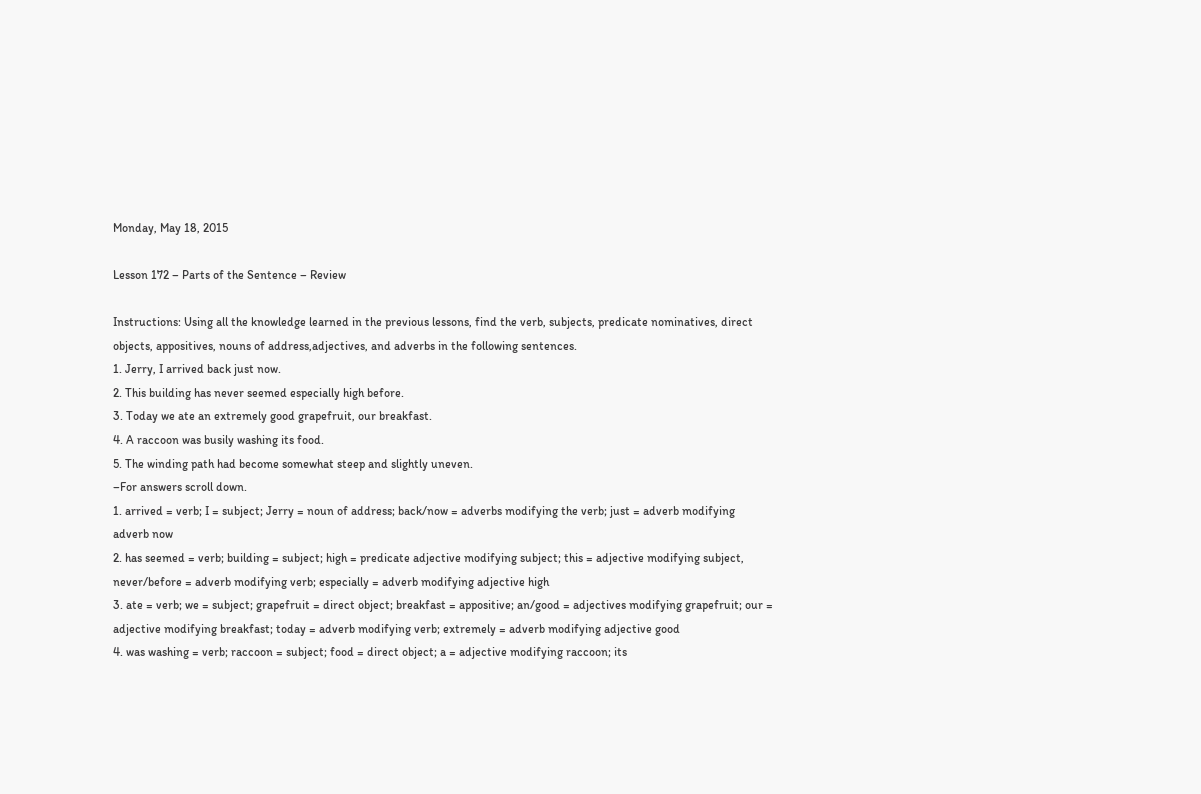Monday, May 18, 2015

Lesson 172 – Parts of the Sentence – Review

Instructions: Using all the knowledge learned in the previous lessons, find the verb, subjects, predicate nominatives, direct objects, appositives, nouns of address,adjectives, and adverbs in the following sentences.
1. Jerry, I arrived back just now.
2. This building has never seemed especially high before.
3. Today we ate an extremely good grapefruit, our breakfast.
4. A raccoon was busily washing its food.
5. The winding path had become somewhat steep and slightly uneven.
–For answers scroll down.
1. arrived = verb; I = subject; Jerry = noun of address; back/now = adverbs modifying the verb; just = adverb modifying adverb now
2. has seemed = verb; building = subject; high = predicate adjective modifying subject; this = adjective modifying subject, never/before = adverb modifying verb; especially = adverb modifying adjective high
3. ate = verb; we = subject; grapefruit = direct object; breakfast = appositive; an/good = adjectives modifying grapefruit; our = adjective modifying breakfast; today = adverb modifying verb; extremely = adverb modifying adjective good
4. was washing = verb; raccoon = subject; food = direct object; a = adjective modifying raccoon; its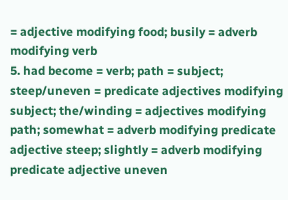= adjective modifying food; busily = adverb modifying verb
5. had become = verb; path = subject; steep/uneven = predicate adjectives modifying subject; the/winding = adjectives modifying path; somewhat = adverb modifying predicate adjective steep; slightly = adverb modifying predicate adjective uneven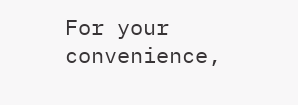For your convenience,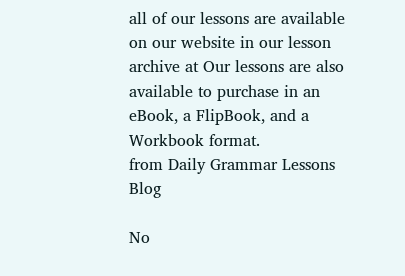all of our lessons are available on our website in our lesson archive at Our lessons are also available to purchase in an eBook, a FlipBook, and a Workbook format.
from Daily Grammar Lessons Blog

No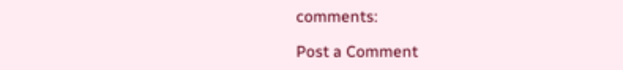comments:

Post a Comment